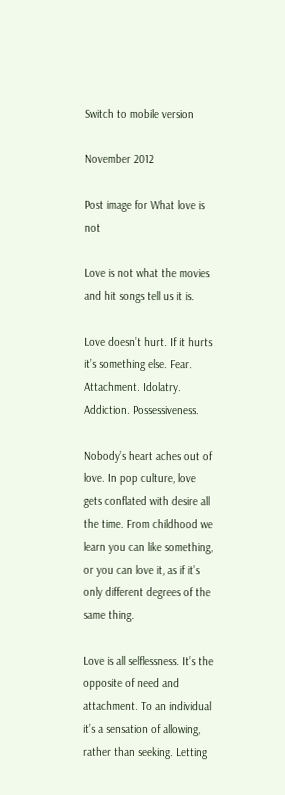Switch to mobile version

November 2012

Post image for What love is not

Love is not what the movies and hit songs tell us it is.

Love doesn’t hurt. If it hurts it’s something else. Fear. Attachment. Idolatry. Addiction. Possessiveness.

Nobody’s heart aches out of love. In pop culture, love gets conflated with desire all the time. From childhood we learn you can like something, or you can love it, as if it’s only different degrees of the same thing.

Love is all selflessness. It’s the opposite of need and attachment. To an individual it’s a sensation of allowing, rather than seeking. Letting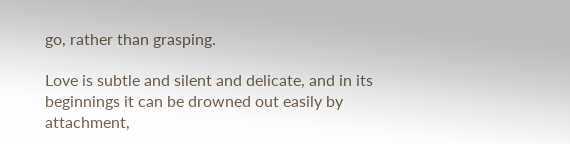go, rather than grasping.

Love is subtle and silent and delicate, and in its beginnings it can be drowned out easily by attachment,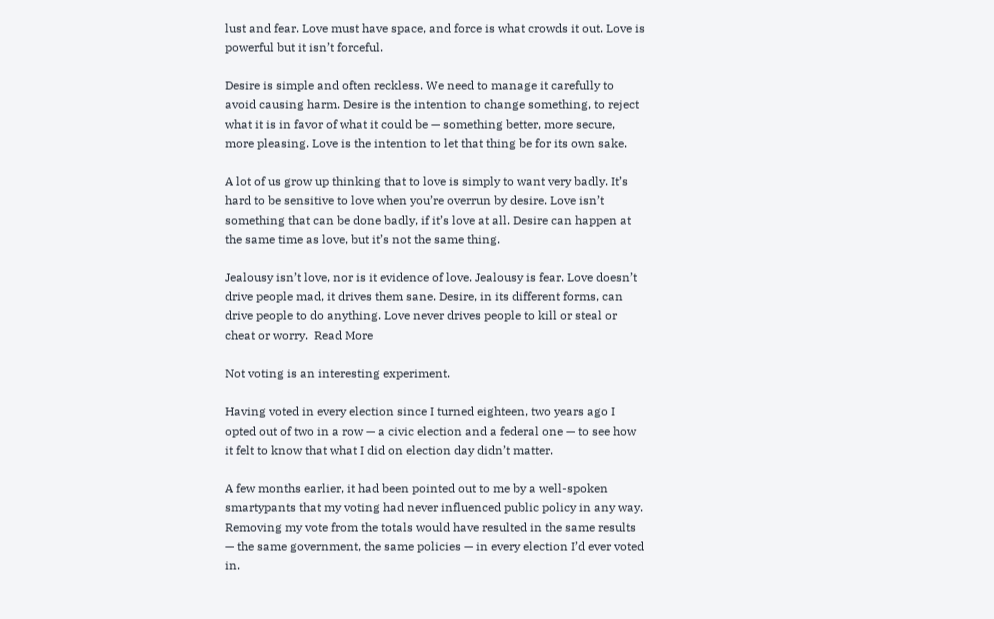lust and fear. Love must have space, and force is what crowds it out. Love is powerful but it isn’t forceful.

Desire is simple and often reckless. We need to manage it carefully to avoid causing harm. Desire is the intention to change something, to reject what it is in favor of what it could be — something better, more secure, more pleasing. Love is the intention to let that thing be for its own sake.

A lot of us grow up thinking that to love is simply to want very badly. It’s hard to be sensitive to love when you’re overrun by desire. Love isn’t something that can be done badly, if it’s love at all. Desire can happen at the same time as love, but it’s not the same thing.

Jealousy isn’t love, nor is it evidence of love. Jealousy is fear. Love doesn’t drive people mad, it drives them sane. Desire, in its different forms, can drive people to do anything. Love never drives people to kill or steal or cheat or worry.  Read More

Not voting is an interesting experiment.

Having voted in every election since I turned eighteen, two years ago I opted out of two in a row — a civic election and a federal one — to see how it felt to know that what I did on election day didn’t matter.

A few months earlier, it had been pointed out to me by a well-spoken smartypants that my voting had never influenced public policy in any way. Removing my vote from the totals would have resulted in the same results — the same government, the same policies — in every election I’d ever voted in.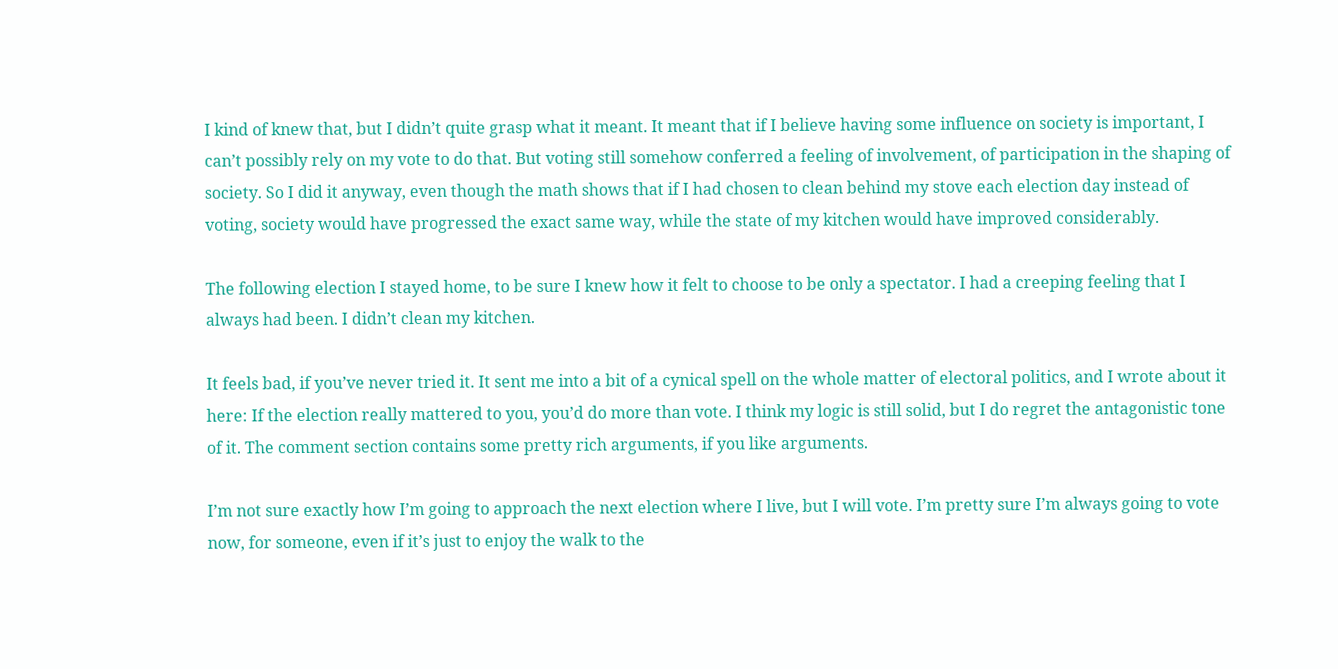I kind of knew that, but I didn’t quite grasp what it meant. It meant that if I believe having some influence on society is important, I can’t possibly rely on my vote to do that. But voting still somehow conferred a feeling of involvement, of participation in the shaping of society. So I did it anyway, even though the math shows that if I had chosen to clean behind my stove each election day instead of voting, society would have progressed the exact same way, while the state of my kitchen would have improved considerably.

The following election I stayed home, to be sure I knew how it felt to choose to be only a spectator. I had a creeping feeling that I always had been. I didn’t clean my kitchen.

It feels bad, if you’ve never tried it. It sent me into a bit of a cynical spell on the whole matter of electoral politics, and I wrote about it here: If the election really mattered to you, you’d do more than vote. I think my logic is still solid, but I do regret the antagonistic tone of it. The comment section contains some pretty rich arguments, if you like arguments.

I’m not sure exactly how I’m going to approach the next election where I live, but I will vote. I’m pretty sure I’m always going to vote now, for someone, even if it’s just to enjoy the walk to the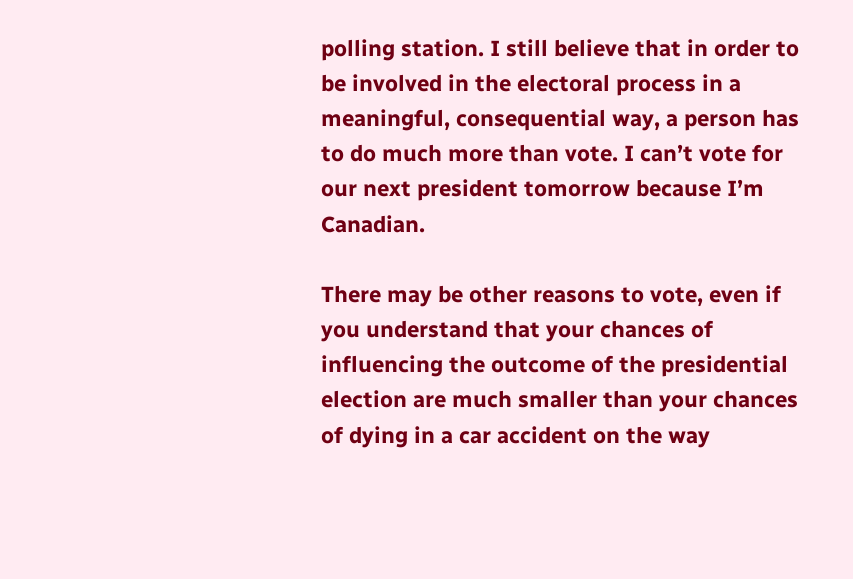polling station. I still believe that in order to be involved in the electoral process in a meaningful, consequential way, a person has to do much more than vote. I can’t vote for our next president tomorrow because I’m Canadian.

There may be other reasons to vote, even if you understand that your chances of influencing the outcome of the presidential election are much smaller than your chances of dying in a car accident on the way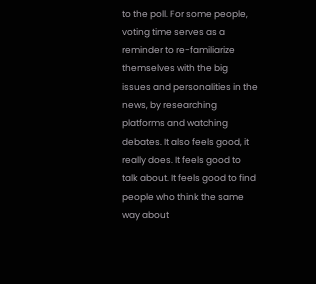to the poll. For some people, voting time serves as a reminder to re-familiarize themselves with the big issues and personalities in the news, by researching platforms and watching debates. It also feels good, it really does. It feels good to talk about. It feels good to find people who think the same way about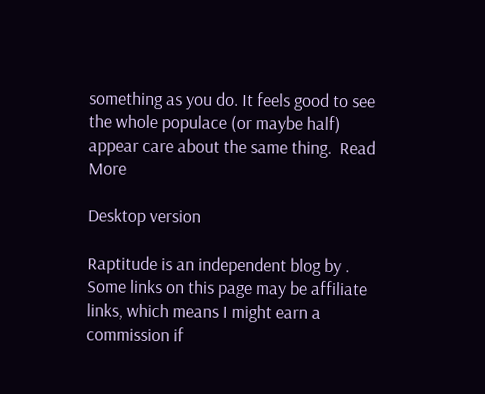something as you do. It feels good to see the whole populace (or maybe half) appear care about the same thing.  Read More

Desktop version

Raptitude is an independent blog by . Some links on this page may be affiliate links, which means I might earn a commission if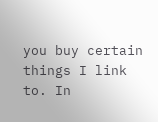you buy certain things I link to. In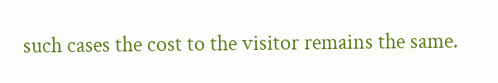such cases the cost to the visitor remains the same.